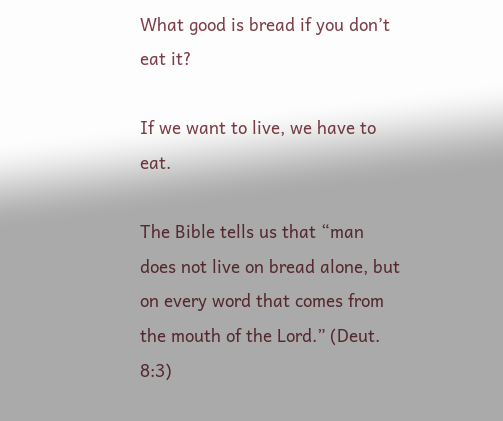What good is bread if you don’t eat it?

If we want to live, we have to eat.

The Bible tells us that “man does not live on bread alone, but on every word that comes from the mouth of the Lord.” (Deut. 8:3)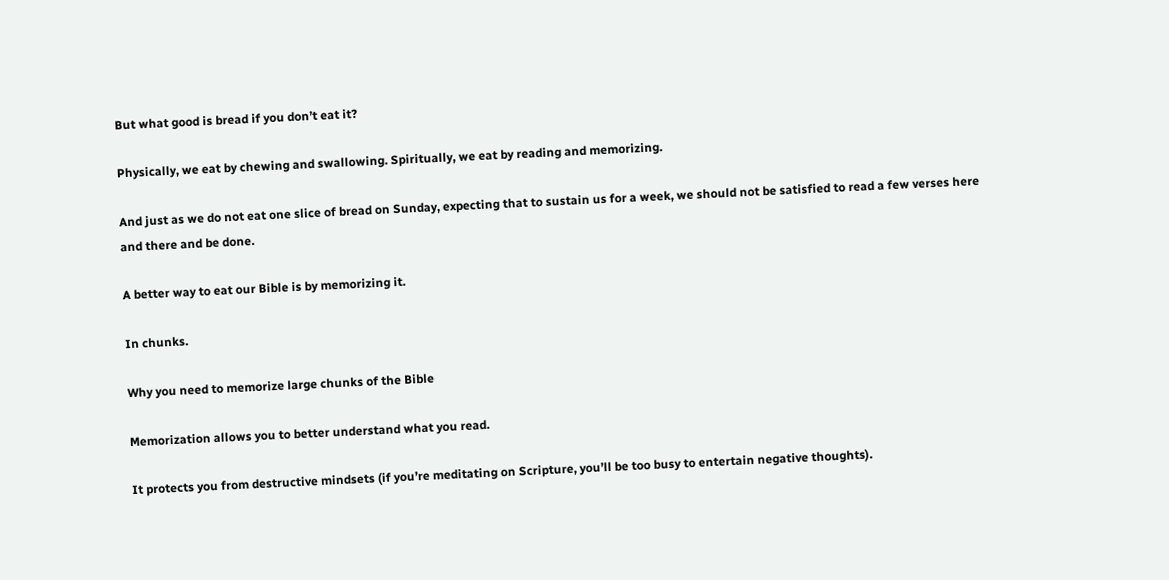But what good is bread if you don’t eat it?

Physically, we eat by chewing and swallowing. Spiritually, we eat by reading and memorizing.

And just as we do not eat one slice of bread on Sunday, expecting that to sustain us for a week, we should not be satisfied to read a few verses here and there and be done.

A better way to eat our Bible is by memorizing it.

In chunks.

Why you need to memorize large chunks of the Bible

Memorization allows you to better understand what you read.

It protects you from destructive mindsets (if you’re meditating on Scripture, you’ll be too busy to entertain negative thoughts).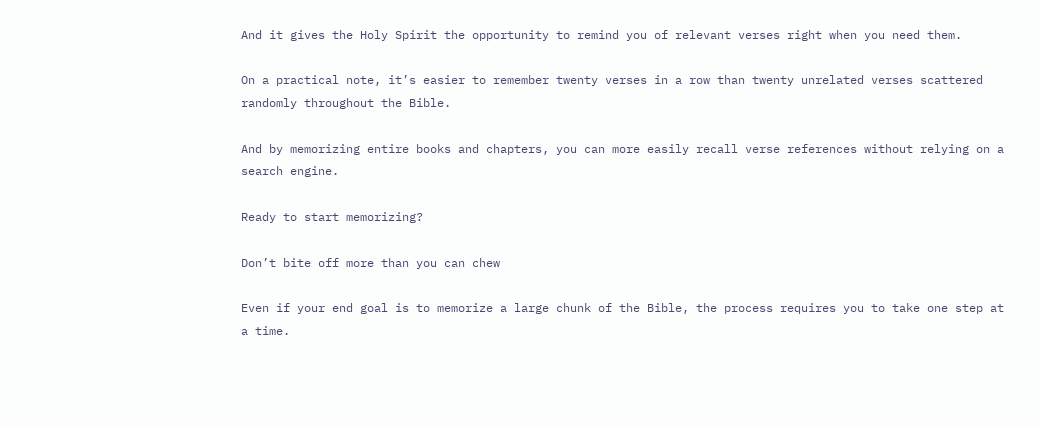And it gives the Holy Spirit the opportunity to remind you of relevant verses right when you need them.

On a practical note, it’s easier to remember twenty verses in a row than twenty unrelated verses scattered randomly throughout the Bible.

And by memorizing entire books and chapters, you can more easily recall verse references without relying on a search engine.

Ready to start memorizing?

Don’t bite off more than you can chew

Even if your end goal is to memorize a large chunk of the Bible, the process requires you to take one step at a time.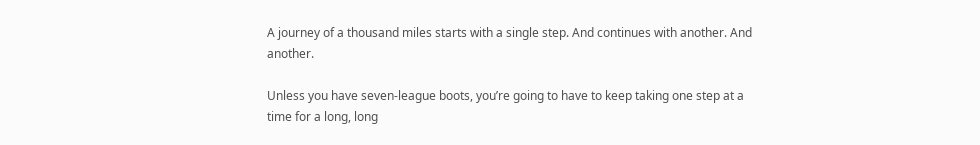A journey of a thousand miles starts with a single step. And continues with another. And another.

Unless you have seven-league boots, you’re going to have to keep taking one step at a time for a long, long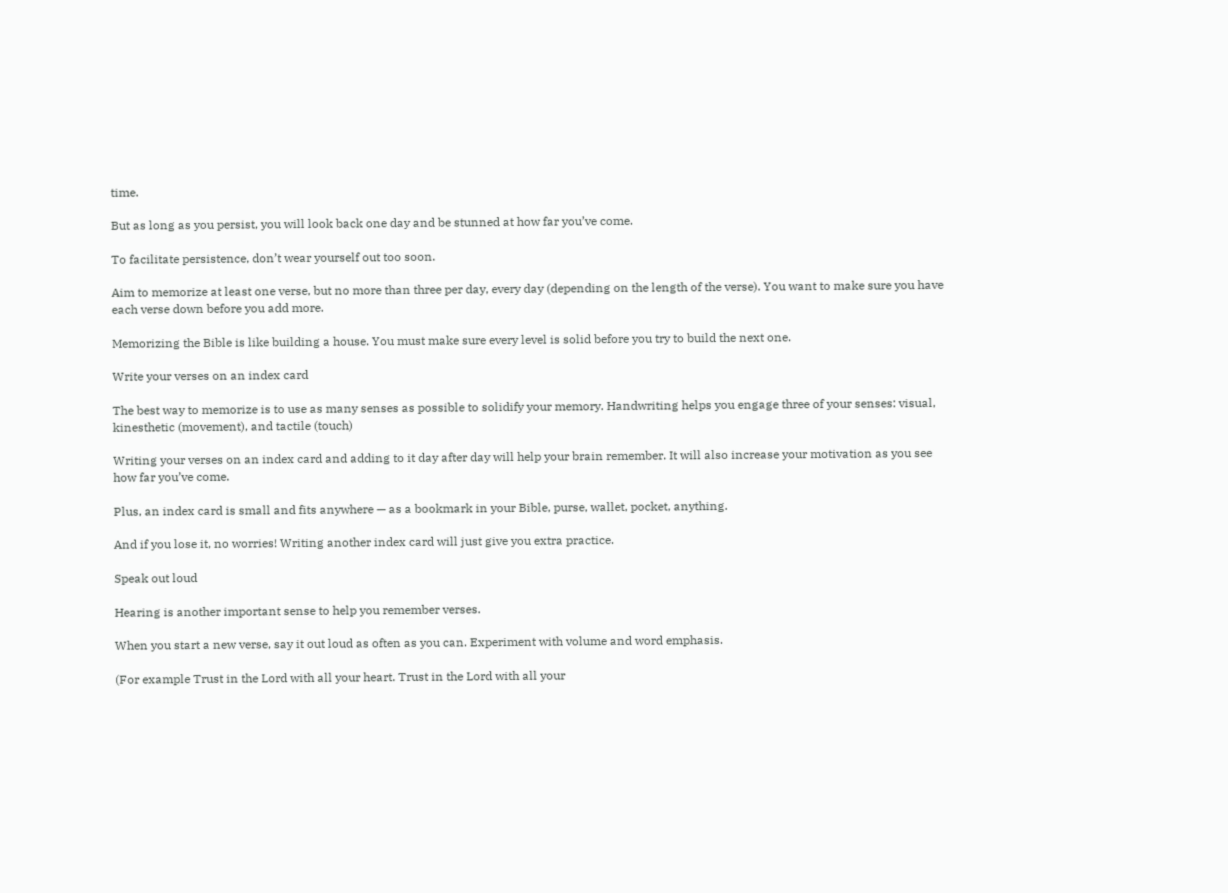time.

But as long as you persist, you will look back one day and be stunned at how far you’ve come.

To facilitate persistence, don’t wear yourself out too soon.

Aim to memorize at least one verse, but no more than three per day, every day (depending on the length of the verse). You want to make sure you have each verse down before you add more.

Memorizing the Bible is like building a house. You must make sure every level is solid before you try to build the next one.

Write your verses on an index card

The best way to memorize is to use as many senses as possible to solidify your memory. Handwriting helps you engage three of your senses: visual, kinesthetic (movement), and tactile (touch)

Writing your verses on an index card and adding to it day after day will help your brain remember. It will also increase your motivation as you see how far you’ve come.

Plus, an index card is small and fits anywhere — as a bookmark in your Bible, purse, wallet, pocket, anything.

And if you lose it, no worries! Writing another index card will just give you extra practice.

Speak out loud

Hearing is another important sense to help you remember verses.

When you start a new verse, say it out loud as often as you can. Experiment with volume and word emphasis.

(For example Trust in the Lord with all your heart. Trust in the Lord with all your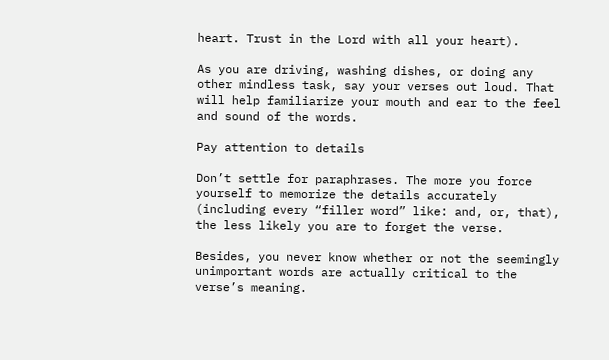heart. Trust in the Lord with all your heart).

As you are driving, washing dishes, or doing any other mindless task, say your verses out loud. That will help familiarize your mouth and ear to the feel and sound of the words.

Pay attention to details

Don’t settle for paraphrases. The more you force yourself to memorize the details accurately (including every “filler word” like: and, or, that), the less likely you are to forget the verse.

Besides, you never know whether or not the seemingly unimportant words are actually critical to the verse’s meaning.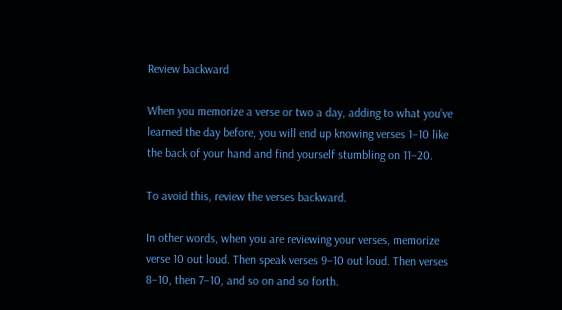Review backward

When you memorize a verse or two a day, adding to what you’ve learned the day before, you will end up knowing verses 1–10 like the back of your hand and find yourself stumbling on 11–20.

To avoid this, review the verses backward.

In other words, when you are reviewing your verses, memorize verse 10 out loud. Then speak verses 9–10 out loud. Then verses 8–10, then 7–10, and so on and so forth.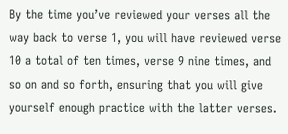By the time you’ve reviewed your verses all the way back to verse 1, you will have reviewed verse 10 a total of ten times, verse 9 nine times, and so on and so forth, ensuring that you will give yourself enough practice with the latter verses.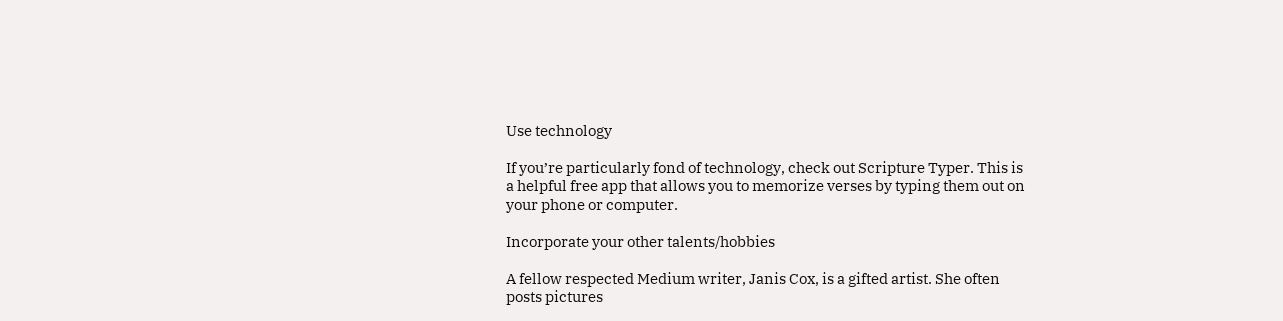Use technology

If you’re particularly fond of technology, check out Scripture Typer. This is a helpful free app that allows you to memorize verses by typing them out on your phone or computer.

Incorporate your other talents/hobbies

A fellow respected Medium writer, Janis Cox, is a gifted artist. She often posts pictures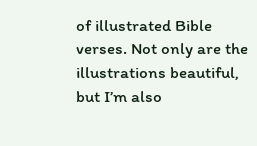of illustrated Bible verses. Not only are the illustrations beautiful, but I’m also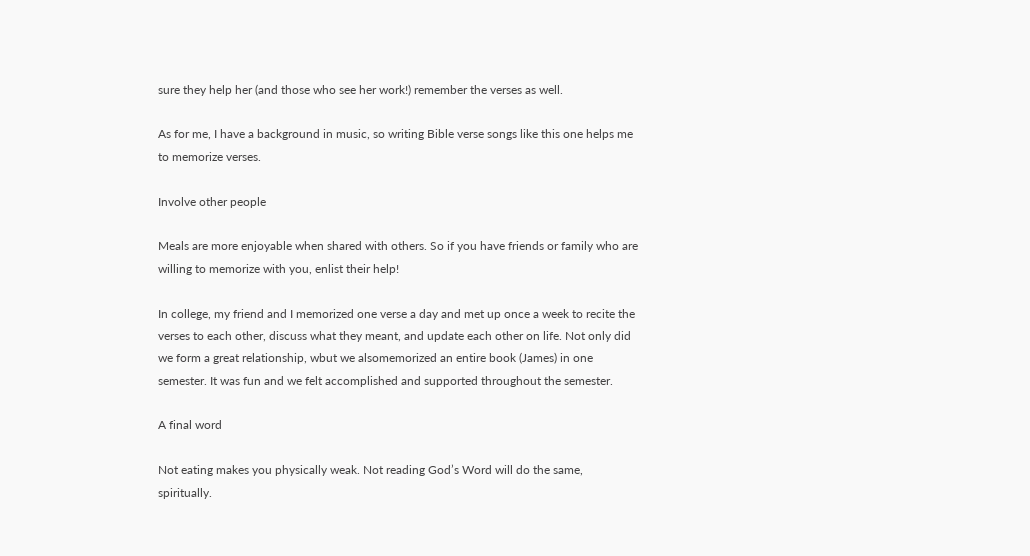sure they help her (and those who see her work!) remember the verses as well.

As for me, I have a background in music, so writing Bible verse songs like this one helps me to memorize verses.

Involve other people

Meals are more enjoyable when shared with others. So if you have friends or family who are willing to memorize with you, enlist their help!

In college, my friend and I memorized one verse a day and met up once a week to recite the verses to each other, discuss what they meant, and update each other on life. Not only did we form a great relationship, wbut we alsomemorized an entire book (James) in one semester. It was fun and we felt accomplished and supported throughout the semester.

A final word

Not eating makes you physically weak. Not reading God’s Word will do the same, spiritually.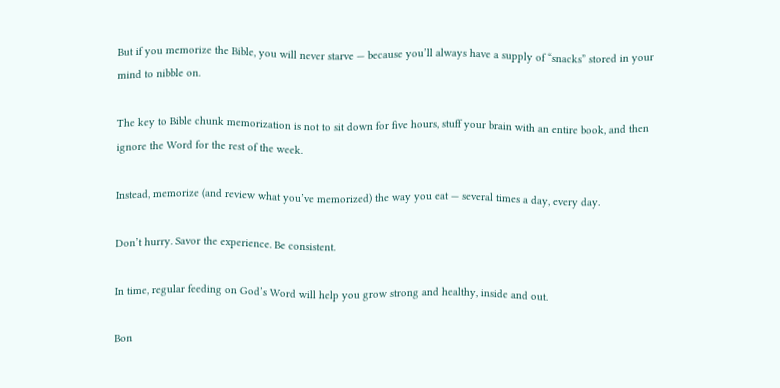But if you memorize the Bible, you will never starve — because you’ll always have a supply of “snacks” stored in your mind to nibble on.

The key to Bible chunk memorization is not to sit down for five hours, stuff your brain with an entire book, and then ignore the Word for the rest of the week.

Instead, memorize (and review what you’ve memorized) the way you eat — several times a day, every day.

Don’t hurry. Savor the experience. Be consistent.

In time, regular feeding on God’s Word will help you grow strong and healthy, inside and out.

Bon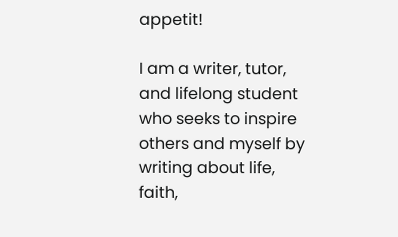appetit!

I am a writer, tutor, and lifelong student who seeks to inspire others and myself by writing about life, faith,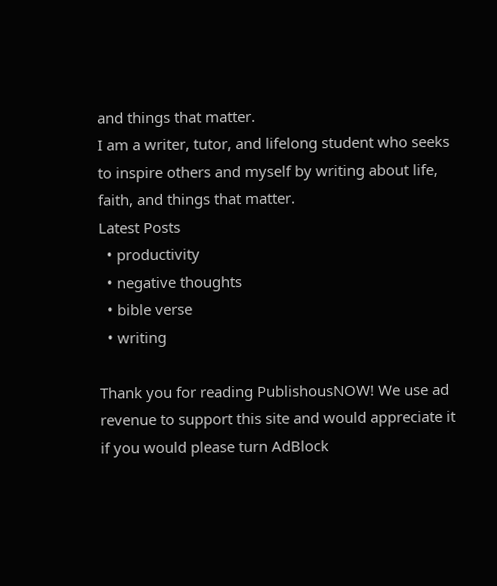and things that matter.
I am a writer, tutor, and lifelong student who seeks to inspire others and myself by writing about life, faith, and things that matter.
Latest Posts
  • productivity
  • negative thoughts
  • bible verse
  • writing

Thank you for reading PublishousNOW! We use ad revenue to support this site and would appreciate it if you would please turn AdBlock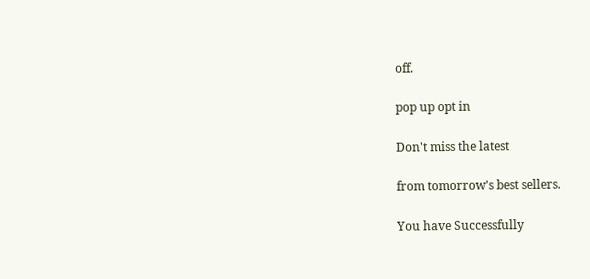off.

pop up opt in

Don't miss the latest

from tomorrow's best sellers.

You have Successfully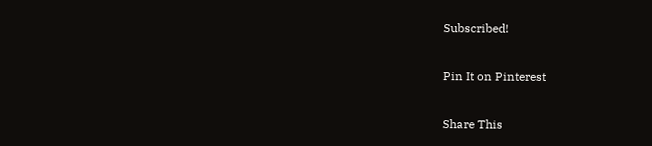Subscribed!

Pin It on Pinterest

Share This